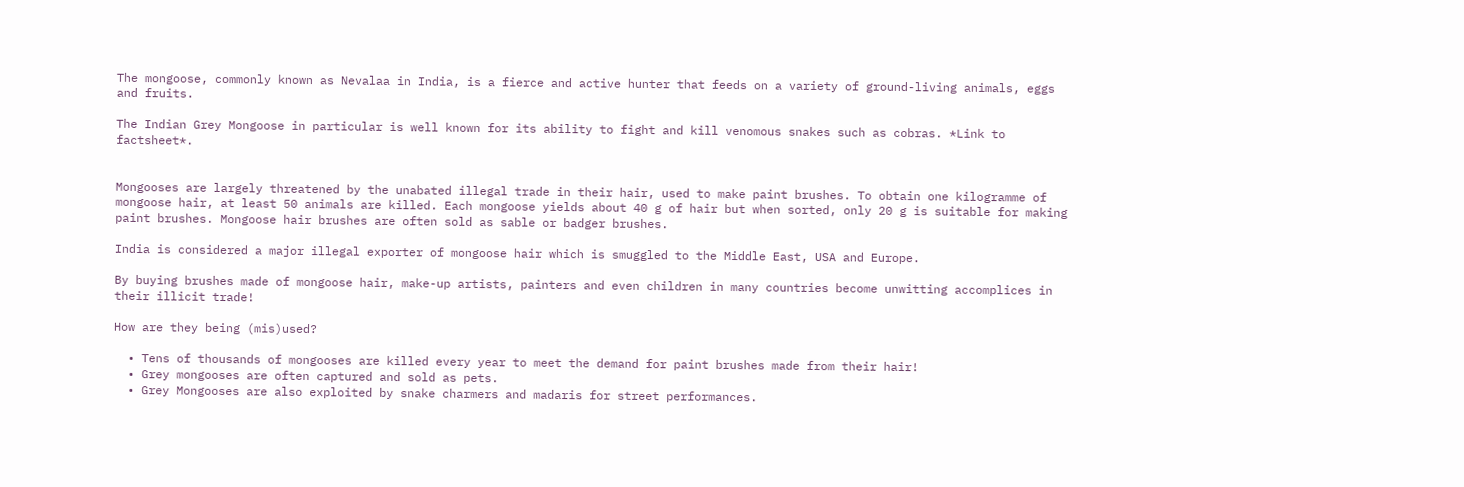The mongoose, commonly known as Nevalaa in India, is a fierce and active hunter that feeds on a variety of ground-living animals, eggs and fruits.

The Indian Grey Mongoose in particular is well known for its ability to fight and kill venomous snakes such as cobras. *Link to factsheet*.


Mongooses are largely threatened by the unabated illegal trade in their hair, used to make paint brushes. To obtain one kilogramme of mongoose hair, at least 50 animals are killed. Each mongoose yields about 40 g of hair but when sorted, only 20 g is suitable for making paint brushes. Mongoose hair brushes are often sold as sable or badger brushes.

India is considered a major illegal exporter of mongoose hair which is smuggled to the Middle East, USA and Europe.

By buying brushes made of mongoose hair, make-up artists, painters and even children in many countries become unwitting accomplices in their illicit trade!

How are they being (mis)used?

  • Tens of thousands of mongooses are killed every year to meet the demand for paint brushes made from their hair!
  • Grey mongooses are often captured and sold as pets.
  • Grey Mongooses are also exploited by snake charmers and madaris for street performances.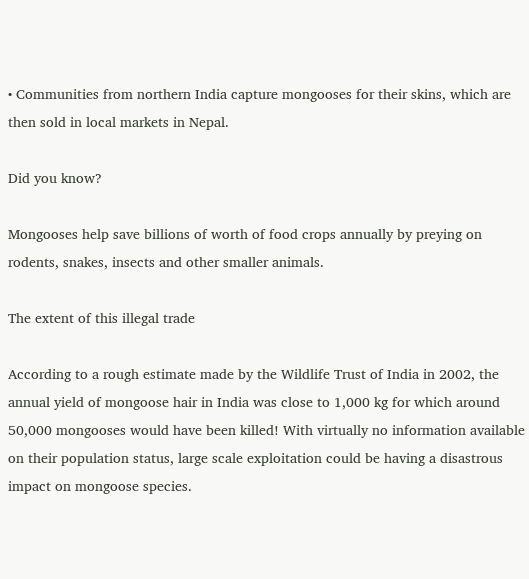• Communities from northern India capture mongooses for their skins, which are then sold in local markets in Nepal.

Did you know?

Mongooses help save billions of worth of food crops annually by preying on rodents, snakes, insects and other smaller animals.

The extent of this illegal trade

According to a rough estimate made by the Wildlife Trust of India in 2002, the annual yield of mongoose hair in India was close to 1,000 kg for which around 50,000 mongooses would have been killed! With virtually no information available on their population status, large scale exploitation could be having a disastrous impact on mongoose species.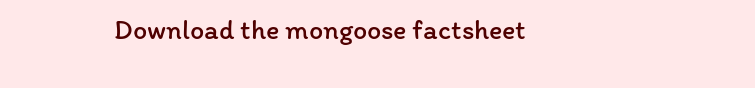Download the mongoose factsheet